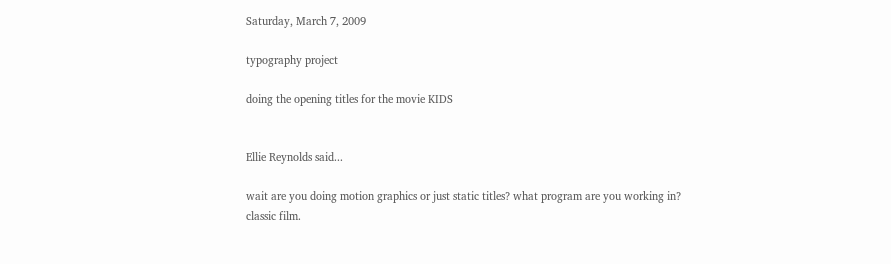Saturday, March 7, 2009

typography project

doing the opening titles for the movie KIDS


Ellie Reynolds said...

wait are you doing motion graphics or just static titles? what program are you working in?
classic film.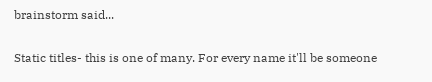brainstorm said...

Static titles- this is one of many. For every name it'll be someone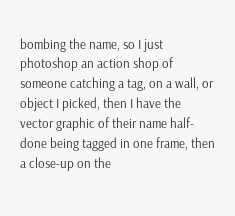bombing the name, so I just photoshop an action shop of someone catching a tag, on a wall, or object I picked, then I have the vector graphic of their name half-done being tagged in one frame, then a close-up on the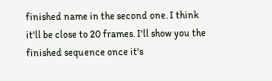finished name in the second one. I think it'll be close to 20 frames. I'll show you the finished sequence once it's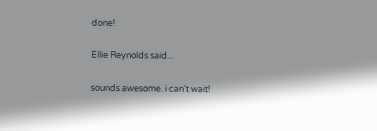done!

Ellie Reynolds said...

sounds awesome. i can't wait!